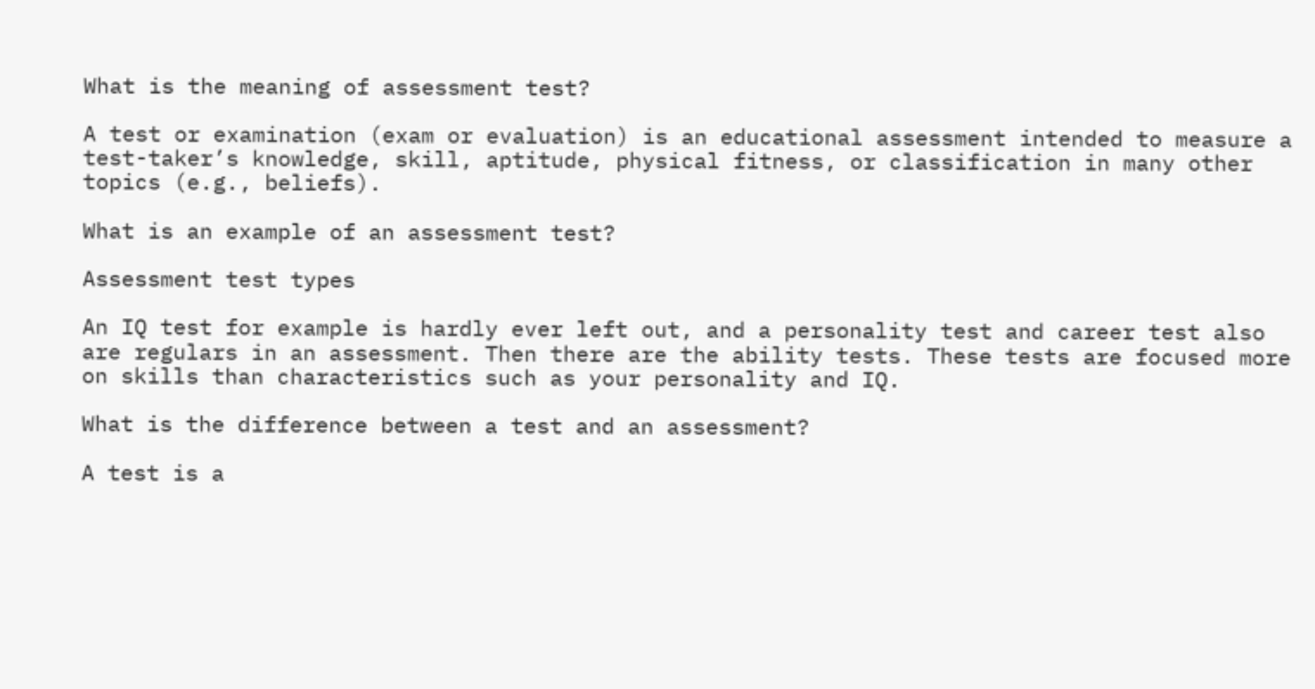What is the meaning of assessment test?

A test or examination (exam or evaluation) is an educational assessment intended to measure a test-taker’s knowledge, skill, aptitude, physical fitness, or classification in many other topics (e.g., beliefs).

What is an example of an assessment test?

Assessment test types

An IQ test for example is hardly ever left out, and a personality test and career test also are regulars in an assessment. Then there are the ability tests. These tests are focused more on skills than characteristics such as your personality and IQ.

What is the difference between a test and an assessment?

A test is a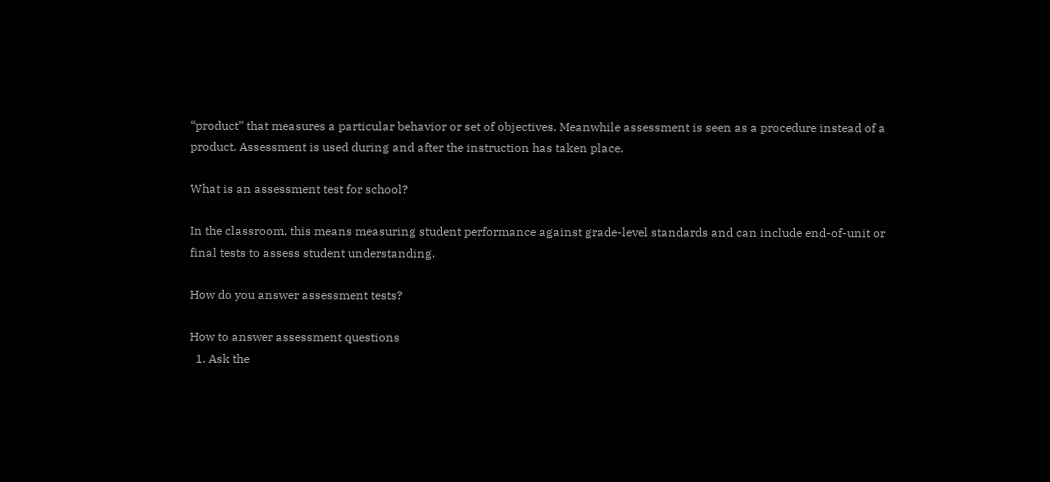“product” that measures a particular behavior or set of objectives. Meanwhile assessment is seen as a procedure instead of a product. Assessment is used during and after the instruction has taken place.

What is an assessment test for school?

In the classroom, this means measuring student performance against grade-level standards and can include end-of-unit or final tests to assess student understanding.

How do you answer assessment tests?

How to answer assessment questions
  1. Ask the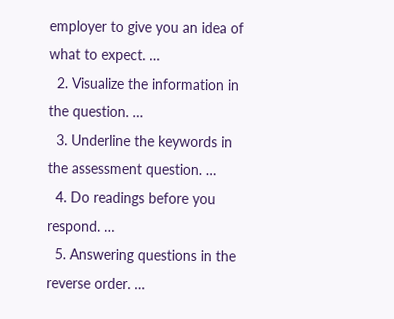employer to give you an idea of what to expect. …
  2. Visualize the information in the question. …
  3. Underline the keywords in the assessment question. …
  4. Do readings before you respond. …
  5. Answering questions in the reverse order. …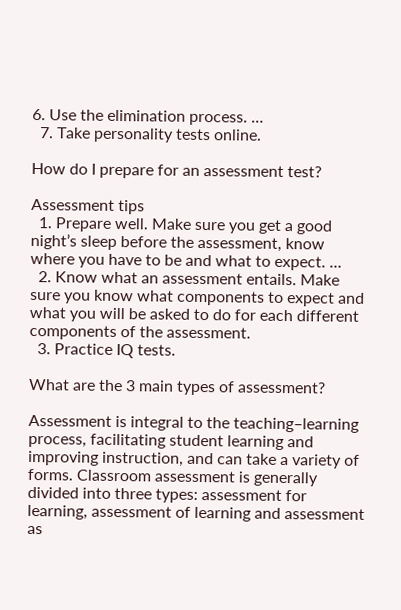6. Use the elimination process. …
  7. Take personality tests online.

How do I prepare for an assessment test?

Assessment tips
  1. Prepare well. Make sure you get a good night’s sleep before the assessment, know where you have to be and what to expect. …
  2. Know what an assessment entails. Make sure you know what components to expect and what you will be asked to do for each different components of the assessment.
  3. Practice IQ tests.

What are the 3 main types of assessment?

Assessment is integral to the teaching–learning process, facilitating student learning and improving instruction, and can take a variety of forms. Classroom assessment is generally divided into three types: assessment for learning, assessment of learning and assessment as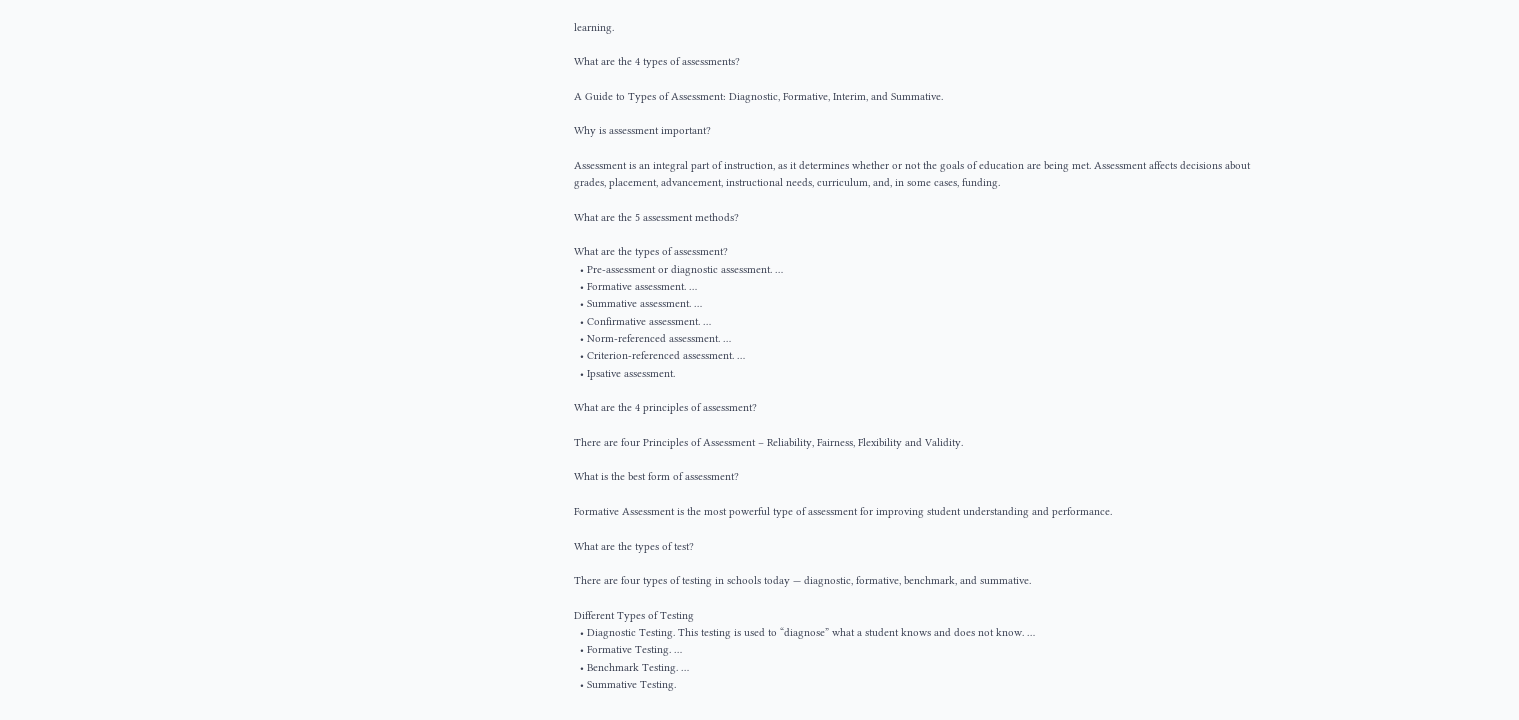learning.

What are the 4 types of assessments?

A Guide to Types of Assessment: Diagnostic, Formative, Interim, and Summative.

Why is assessment important?

Assessment is an integral part of instruction, as it determines whether or not the goals of education are being met. Assessment affects decisions about grades, placement, advancement, instructional needs, curriculum, and, in some cases, funding.

What are the 5 assessment methods?

What are the types of assessment?
  • Pre-assessment or diagnostic assessment. …
  • Formative assessment. …
  • Summative assessment. …
  • Confirmative assessment. …
  • Norm-referenced assessment. …
  • Criterion-referenced assessment. …
  • Ipsative assessment.

What are the 4 principles of assessment?

There are four Principles of Assessment – Reliability, Fairness, Flexibility and Validity.

What is the best form of assessment?

Formative Assessment is the most powerful type of assessment for improving student understanding and performance.

What are the types of test?

There are four types of testing in schools today — diagnostic, formative, benchmark, and summative.

Different Types of Testing
  • Diagnostic Testing. This testing is used to “diagnose” what a student knows and does not know. …
  • Formative Testing. …
  • Benchmark Testing. …
  • Summative Testing.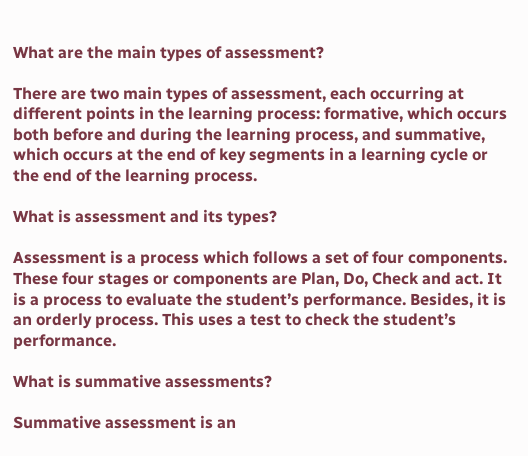What are the main types of assessment?

There are two main types of assessment, each occurring at different points in the learning process: formative, which occurs both before and during the learning process, and summative, which occurs at the end of key segments in a learning cycle or the end of the learning process.

What is assessment and its types?

Assessment is a process which follows a set of four components. These four stages or components are Plan, Do, Check and act. It is a process to evaluate the student’s performance. Besides, it is an orderly process. This uses a test to check the student’s performance.

What is summative assessments?

Summative assessment is an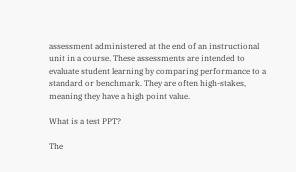assessment administered at the end of an instructional unit in a course. These assessments are intended to evaluate student learning by comparing performance to a standard or benchmark. They are often high-stakes, meaning they have a high point value.

What is a test PPT?

The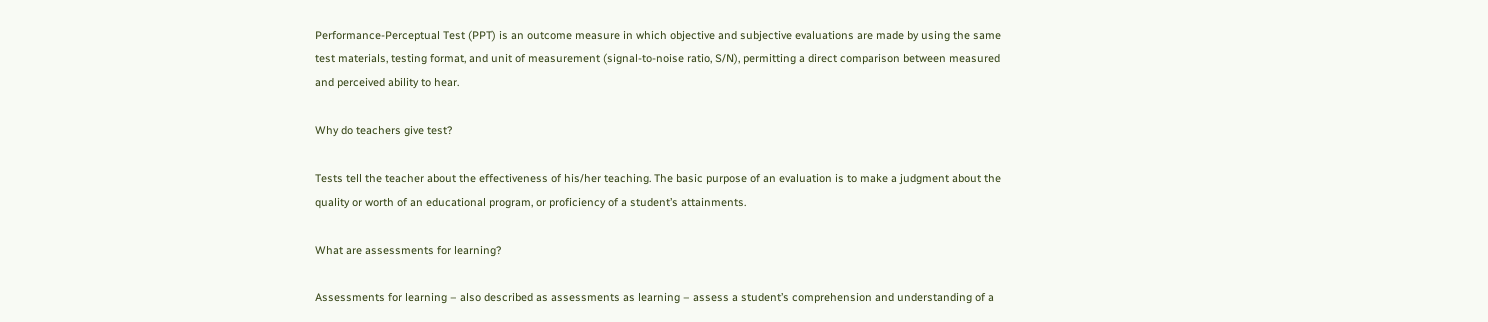Performance-Perceptual Test (PPT) is an outcome measure in which objective and subjective evaluations are made by using the same test materials, testing format, and unit of measurement (signal-to-noise ratio, S/N), permitting a direct comparison between measured and perceived ability to hear.

Why do teachers give test?

Tests tell the teacher about the effectiveness of his/her teaching. The basic purpose of an evaluation is to make a judgment about the quality or worth of an educational program, or proficiency of a student’s attainments.

What are assessments for learning?

Assessments for learning – also described as assessments as learning – assess a student’s comprehension and understanding of a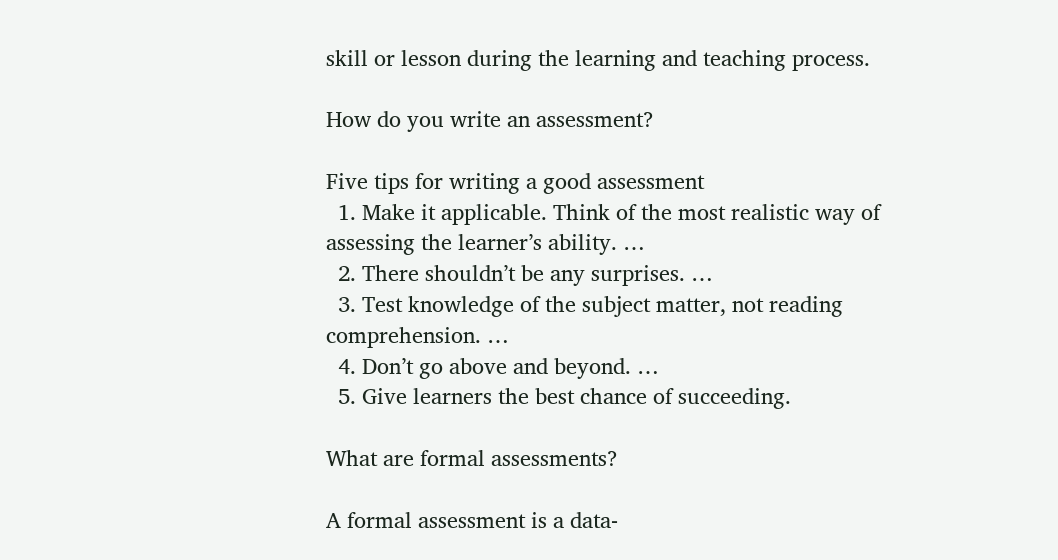skill or lesson during the learning and teaching process.

How do you write an assessment?

Five tips for writing a good assessment
  1. Make it applicable. Think of the most realistic way of assessing the learner’s ability. …
  2. There shouldn’t be any surprises. …
  3. Test knowledge of the subject matter, not reading comprehension. …
  4. Don’t go above and beyond. …
  5. Give learners the best chance of succeeding.

What are formal assessments?

A formal assessment is a data-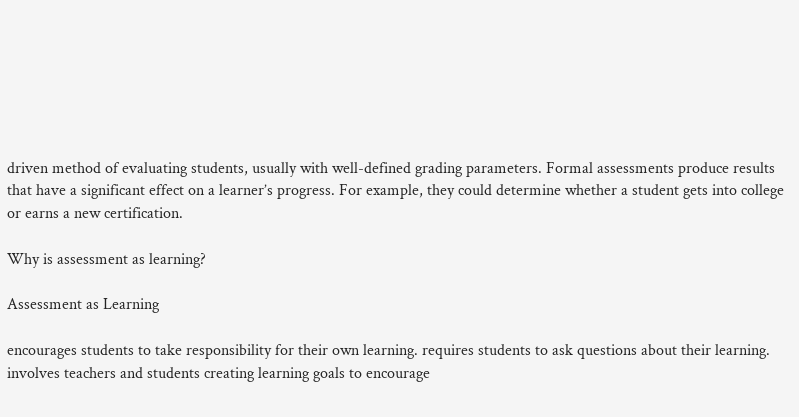driven method of evaluating students, usually with well-defined grading parameters. Formal assessments produce results that have a significant effect on a learner’s progress. For example, they could determine whether a student gets into college or earns a new certification.

Why is assessment as learning?

Assessment as Learning

encourages students to take responsibility for their own learning. requires students to ask questions about their learning. involves teachers and students creating learning goals to encourage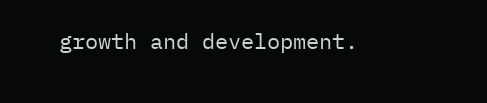growth and development.